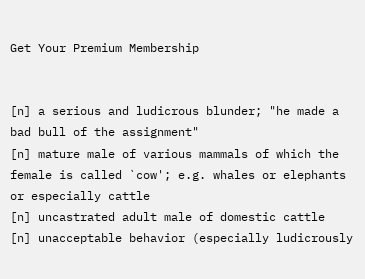Get Your Premium Membership


[n] a serious and ludicrous blunder; "he made a bad bull of the assignment"
[n] mature male of various mammals of which the female is called `cow'; e.g. whales or elephants or especially cattle
[n] uncastrated adult male of domestic cattle
[n] unacceptable behavior (especially ludicrously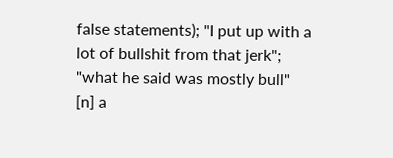false statements); "I put up with a lot of bullshit from that jerk"; "what he said was mostly bull"
[n] a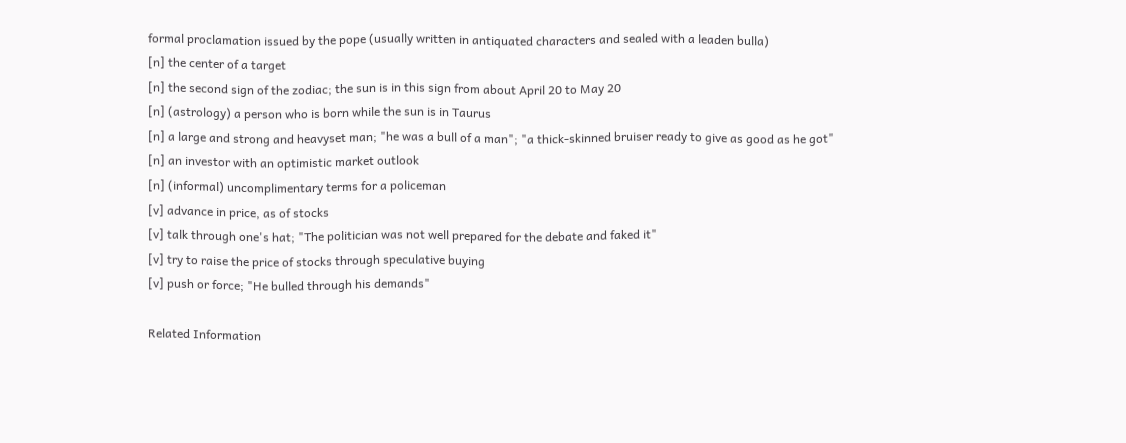formal proclamation issued by the pope (usually written in antiquated characters and sealed with a leaden bulla)
[n] the center of a target
[n] the second sign of the zodiac; the sun is in this sign from about April 20 to May 20
[n] (astrology) a person who is born while the sun is in Taurus
[n] a large and strong and heavyset man; "he was a bull of a man"; "a thick-skinned bruiser ready to give as good as he got"
[n] an investor with an optimistic market outlook
[n] (informal) uncomplimentary terms for a policeman
[v] advance in price, as of stocks
[v] talk through one's hat; "The politician was not well prepared for the debate and faked it"
[v] try to raise the price of stocks through speculative buying
[v] push or force; "He bulled through his demands"

Related Information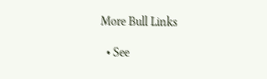More Bull Links

  • See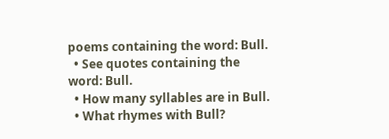poems containing the word: Bull.
  • See quotes containing the word: Bull.
  • How many syllables are in Bull.
  • What rhymes with Bull?